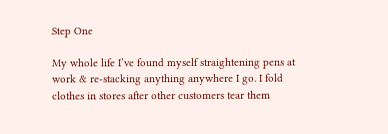Step One

My whole life I’ve found myself straightening pens at work & re-stacking anything anywhere I go. I fold clothes in stores after other customers tear them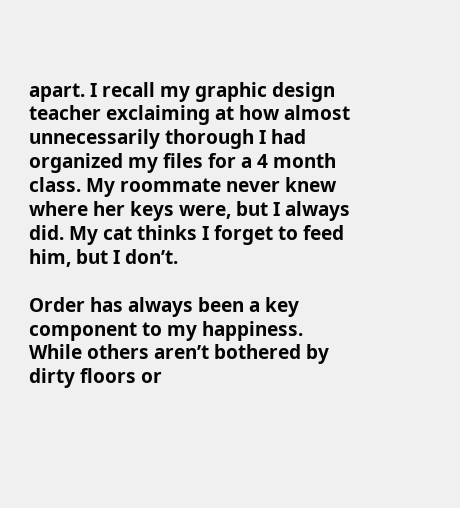apart. I recall my graphic design teacher exclaiming at how almost unnecessarily thorough I had organized my files for a 4 month class. My roommate never knew where her keys were, but I always did. My cat thinks I forget to feed him, but I don’t.

Order has always been a key component to my happiness. While others aren’t bothered by dirty floors or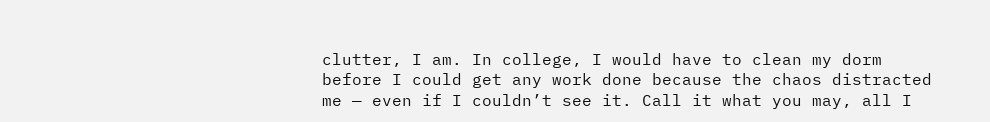clutter, I am. In college, I would have to clean my dorm before I could get any work done because the chaos distracted me — even if I couldn’t see it. Call it what you may, all I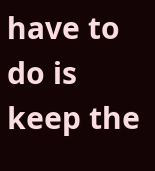have to do is keep the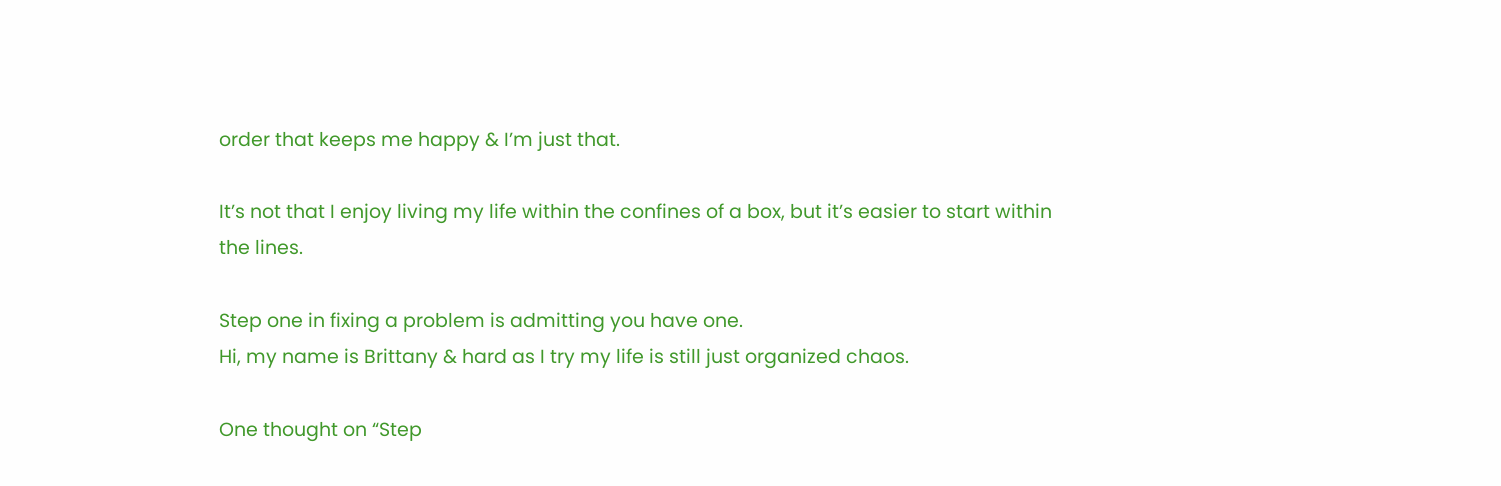order that keeps me happy & I’m just that.

It’s not that I enjoy living my life within the confines of a box, but it’s easier to start within the lines.

Step one in fixing a problem is admitting you have one.
Hi, my name is Brittany & hard as I try my life is still just organized chaos.

One thought on “Step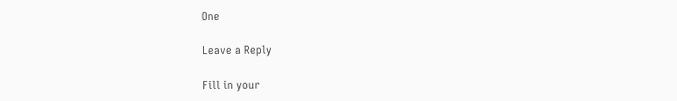One

Leave a Reply

Fill in your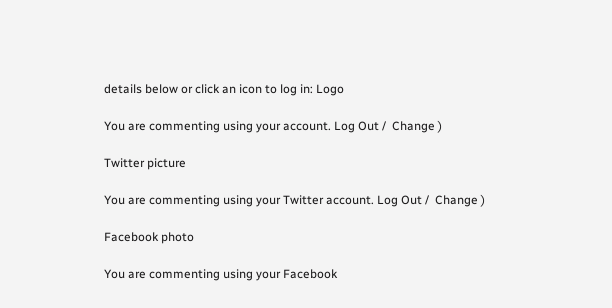details below or click an icon to log in: Logo

You are commenting using your account. Log Out /  Change )

Twitter picture

You are commenting using your Twitter account. Log Out /  Change )

Facebook photo

You are commenting using your Facebook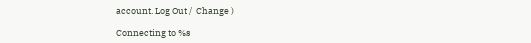account. Log Out /  Change )

Connecting to %s